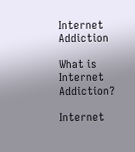Internet Addiction

What is Internet Addiction?

Internet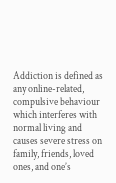Addiction is defined as any online-related, compulsive behaviour which interferes with normal living and causes severe stress on family, friends, loved ones, and one’s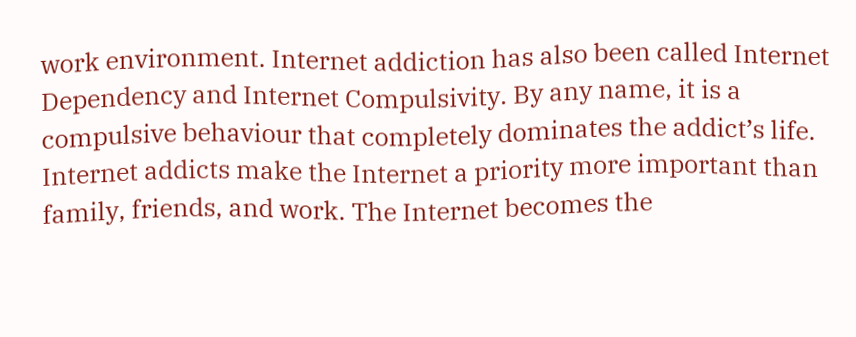work environment. Internet addiction has also been called Internet Dependency and Internet Compulsivity. By any name, it is a compulsive behaviour that completely dominates the addict’s life. Internet addicts make the Internet a priority more important than family, friends, and work. The Internet becomes the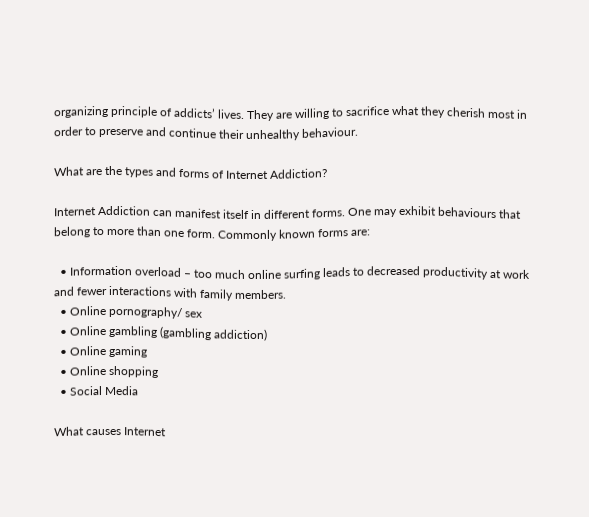organizing principle of addicts’ lives. They are willing to sacrifice what they cherish most in order to preserve and continue their unhealthy behaviour.

What are the types and forms of Internet Addiction?

Internet Addiction can manifest itself in different forms. One may exhibit behaviours that belong to more than one form. Commonly known forms are:

  • Information overload – too much online surfing leads to decreased productivity at work and fewer interactions with family members.
  • Online pornography/ sex
  • Online gambling (gambling addiction)
  • Online gaming
  • Online shopping
  • Social Media

What causes Internet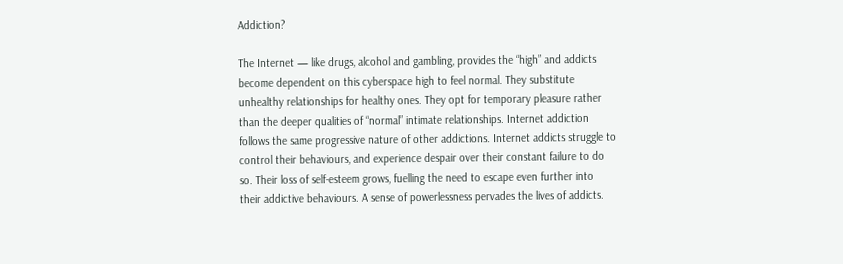Addiction?

The Internet — like drugs, alcohol and gambling, provides the “high” and addicts become dependent on this cyberspace high to feel normal. They substitute unhealthy relationships for healthy ones. They opt for temporary pleasure rather than the deeper qualities of “normal” intimate relationships. Internet addiction follows the same progressive nature of other addictions. Internet addicts struggle to control their behaviours, and experience despair over their constant failure to do so. Their loss of self-esteem grows, fuelling the need to escape even further into their addictive behaviours. A sense of powerlessness pervades the lives of addicts.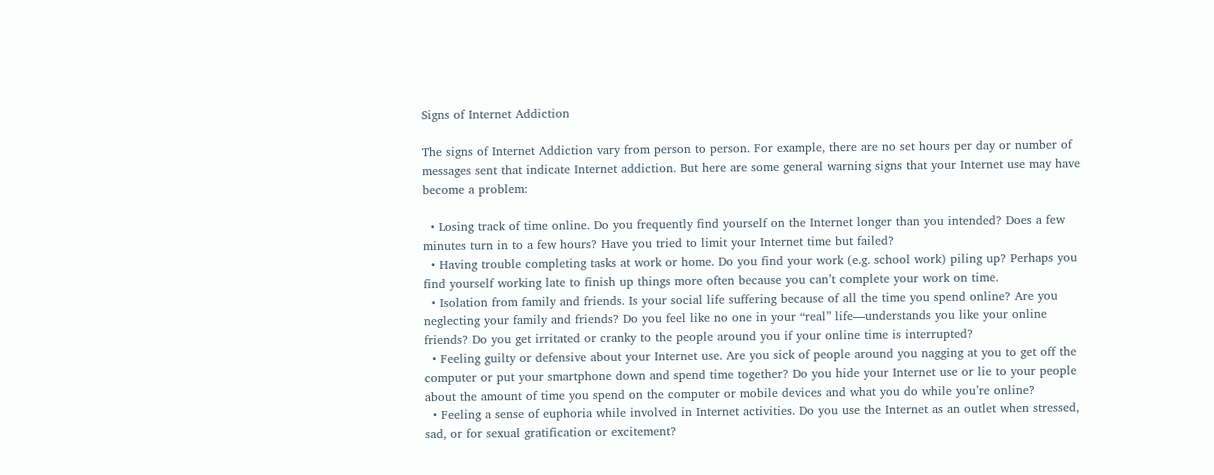Signs of Internet Addiction

The signs of Internet Addiction vary from person to person. For example, there are no set hours per day or number of messages sent that indicate Internet addiction. But here are some general warning signs that your Internet use may have become a problem:

  • Losing track of time online. Do you frequently find yourself on the Internet longer than you intended? Does a few minutes turn in to a few hours? Have you tried to limit your Internet time but failed?
  • Having trouble completing tasks at work or home. Do you find your work (e.g. school work) piling up? Perhaps you find yourself working late to finish up things more often because you can’t complete your work on time.
  • Isolation from family and friends. Is your social life suffering because of all the time you spend online? Are you neglecting your family and friends? Do you feel like no one in your “real” life—understands you like your online friends? Do you get irritated or cranky to the people around you if your online time is interrupted?
  • Feeling guilty or defensive about your Internet use. Are you sick of people around you nagging at you to get off the computer or put your smartphone down and spend time together? Do you hide your Internet use or lie to your people about the amount of time you spend on the computer or mobile devices and what you do while you’re online?
  • Feeling a sense of euphoria while involved in Internet activities. Do you use the Internet as an outlet when stressed, sad, or for sexual gratification or excitement?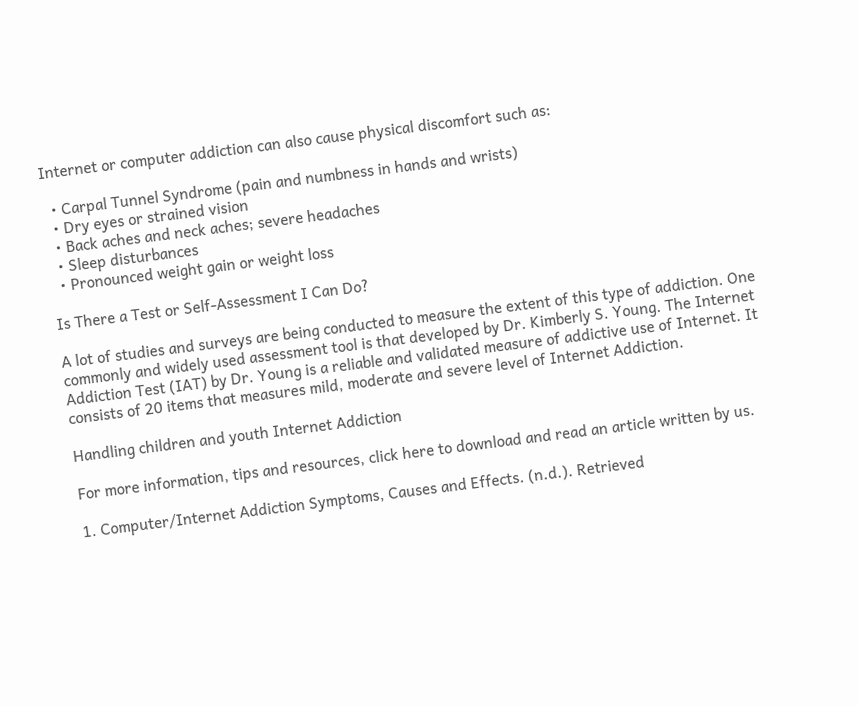Internet or computer addiction can also cause physical discomfort such as:

  • Carpal Tunnel Syndrome (pain and numbness in hands and wrists)
  • Dry eyes or strained vision
  • Back aches and neck aches; severe headaches
  • Sleep disturbances
  • Pronounced weight gain or weight loss

Is There a Test or Self-Assessment I Can Do?

A lot of studies and surveys are being conducted to measure the extent of this type of addiction. One commonly and widely used assessment tool is that developed by Dr. Kimberly S. Young. The Internet Addiction Test (IAT) by Dr. Young is a reliable and validated measure of addictive use of Internet. It consists of 20 items that measures mild, moderate and severe level of Internet Addiction.

Handling children and youth Internet Addiction

For more information, tips and resources, click here to download and read an article written by us.

1. Computer/Internet Addiction Symptoms, Causes and Effects. (n.d.). Retrieved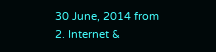30 June, 2014 from
2. Internet &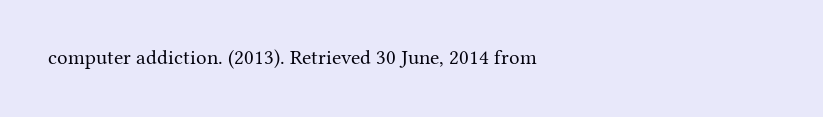computer addiction. (2013). Retrieved 30 June, 2014 from